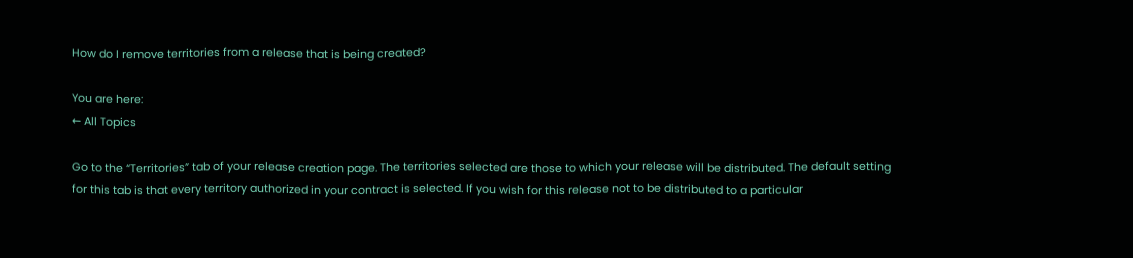How do I remove territories from a release that is being created?

You are here:
← All Topics

Go to the “Territories” tab of your release creation page. The territories selected are those to which your release will be distributed. The default setting for this tab is that every territory authorized in your contract is selected. If you wish for this release not to be distributed to a particular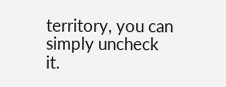territory, you can simply uncheck it.